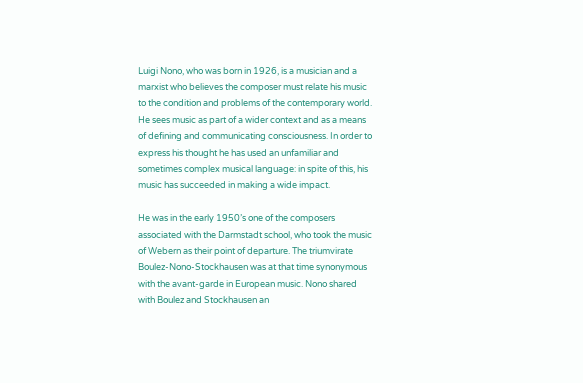Luigi Nono, who was born in 1926, is a musician and a marxist who believes the composer must relate his music to the condition and problems of the contemporary world. He sees music as part of a wider context and as a means of defining and communicating consciousness. In order to express his thought he has used an unfamiliar and sometimes complex musical language: in spite of this, his music has succeeded in making a wide impact.

He was in the early 1950’s one of the composers associated with the Darmstadt school, who took the music of Webern as their point of departure. The triumvirate Boulez-Nono-Stockhausen was at that time synonymous with the avant-garde in European music. Nono shared with Boulez and Stockhausen an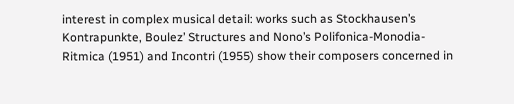interest in complex musical detail: works such as Stockhausen’s Kontrapunkte, Boulez’ Structures and Nono’s Polifonica-Monodia-Ritmica (1951) and Incontri (1955) show their composers concerned in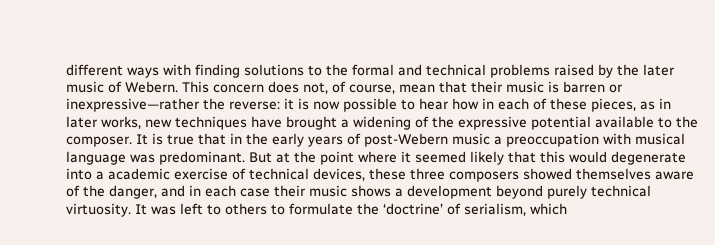different ways with finding solutions to the formal and technical problems raised by the later music of Webern. This concern does not, of course, mean that their music is barren or inexpressive—rather the reverse: it is now possible to hear how in each of these pieces, as in later works, new techniques have brought a widening of the expressive potential available to the composer. It is true that in the early years of post-Webern music a preoccupation with musical language was predominant. But at the point where it seemed likely that this would degenerate into a academic exercise of technical devices, these three composers showed themselves aware of the danger, and in each case their music shows a development beyond purely technical virtuosity. It was left to others to formulate the ‘doctrine’ of serialism, which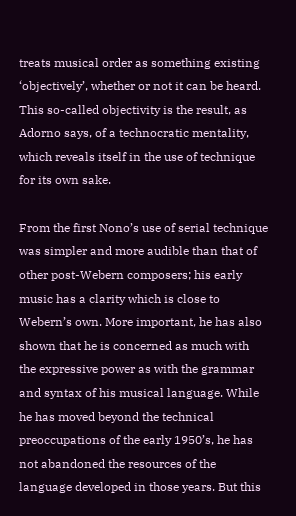treats musical order as something existing ‘objectively’, whether or not it can be heard. This so-called objectivity is the result, as Adorno says, of a technocratic mentality, which reveals itself in the use of technique for its own sake.

From the first Nono’s use of serial technique was simpler and more audible than that of other post-Webern composers; his early music has a clarity which is close to Webern’s own. More important, he has also shown that he is concerned as much with the expressive power as with the grammar and syntax of his musical language. While he has moved beyond the technical preoccupations of the early 1950’s, he has not abandoned the resources of the language developed in those years. But this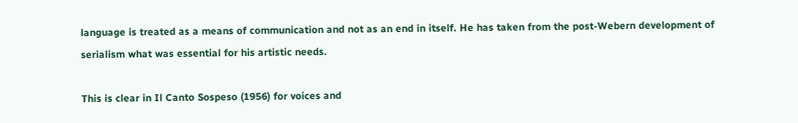language is treated as a means of communication and not as an end in itself. He has taken from the post-Webern development of serialism what was essential for his artistic needs.

This is clear in Il Canto Sospeso (1956) for voices and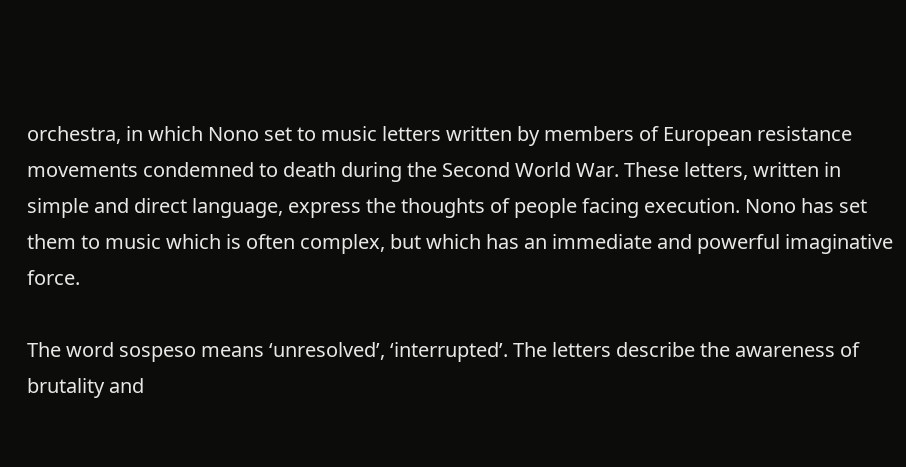orchestra, in which Nono set to music letters written by members of European resistance movements condemned to death during the Second World War. These letters, written in simple and direct language, express the thoughts of people facing execution. Nono has set them to music which is often complex, but which has an immediate and powerful imaginative force.

The word sospeso means ‘unresolved’, ‘interrupted’. The letters describe the awareness of brutality and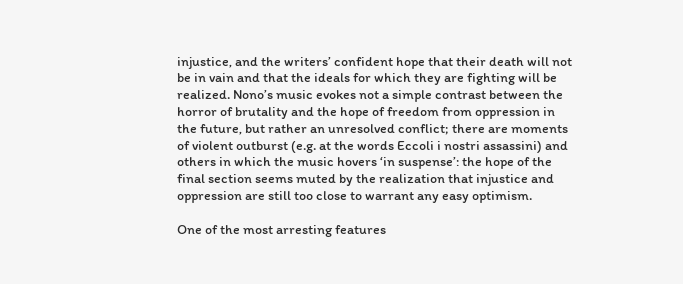injustice, and the writers’ confident hope that their death will not be in vain and that the ideals for which they are fighting will be realized. Nono’s music evokes not a simple contrast between the horror of brutality and the hope of freedom from oppression in the future, but rather an unresolved conflict; there are moments of violent outburst (e.g. at the words Eccoli i nostri assassini) and others in which the music hovers ‘in suspense’: the hope of the final section seems muted by the realization that injustice and oppression are still too close to warrant any easy optimism.

One of the most arresting features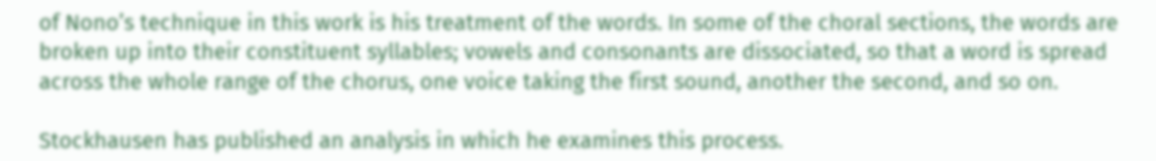of Nono’s technique in this work is his treatment of the words. In some of the choral sections, the words are broken up into their constituent syllables; vowels and consonants are dissociated, so that a word is spread across the whole range of the chorus, one voice taking the first sound, another the second, and so on.

Stockhausen has published an analysis in which he examines this process.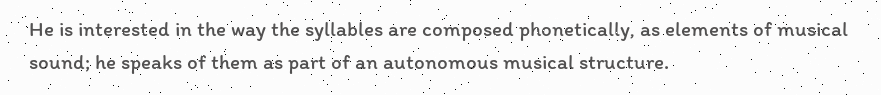He is interested in the way the syllables are composed phonetically, as elements of musical sound; he speaks of them as part of an autonomous musical structure.